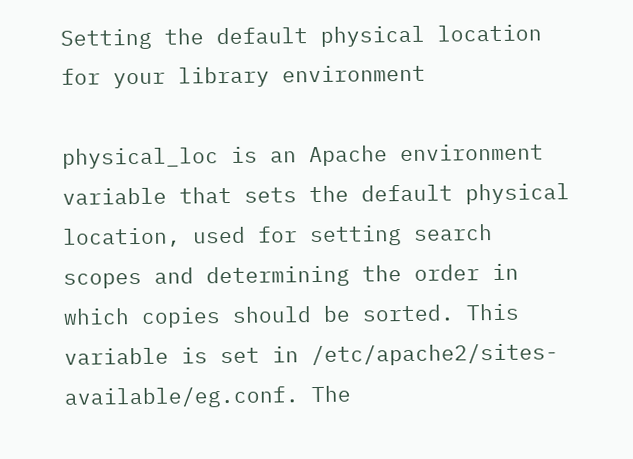Setting the default physical location for your library environment

physical_loc is an Apache environment variable that sets the default physical location, used for setting search scopes and determining the order in which copies should be sorted. This variable is set in /etc/apache2/sites-available/eg.conf. The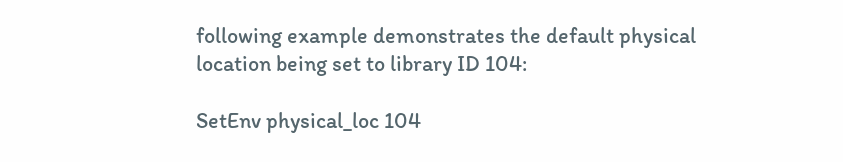following example demonstrates the default physical location being set to library ID 104:

SetEnv physical_loc 104